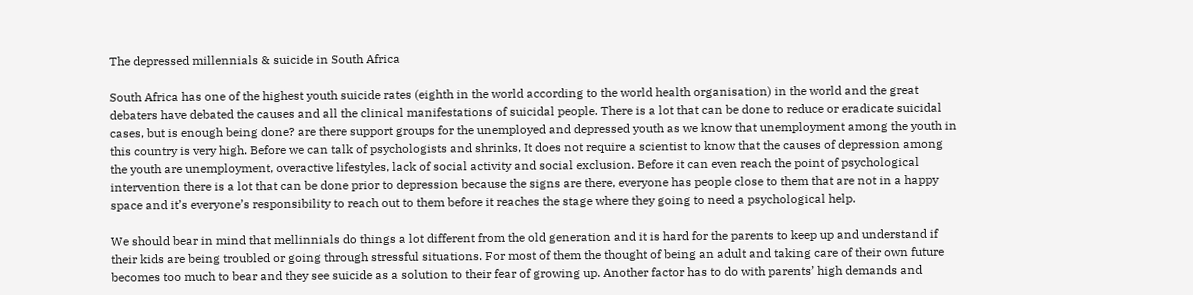The depressed millennials & suicide in South Africa

South Africa has one of the highest youth suicide rates (eighth in the world according to the world health organisation) in the world and the great debaters have debated the causes and all the clinical manifestations of suicidal people. There is a lot that can be done to reduce or eradicate suicidal cases, but is enough being done? are there support groups for the unemployed and depressed youth as we know that unemployment among the youth in this country is very high. Before we can talk of psychologists and shrinks, It does not require a scientist to know that the causes of depression among the youth are unemployment, overactive lifestyles, lack of social activity and social exclusion. Before it can even reach the point of psychological intervention there is a lot that can be done prior to depression because the signs are there, everyone has people close to them that are not in a happy space and it’s everyone’s responsibility to reach out to them before it reaches the stage where they going to need a psychological help.

We should bear in mind that mellinnials do things a lot different from the old generation and it is hard for the parents to keep up and understand if their kids are being troubled or going through stressful situations. For most of them the thought of being an adult and taking care of their own future becomes too much to bear and they see suicide as a solution to their fear of growing up. Another factor has to do with parents’ high demands and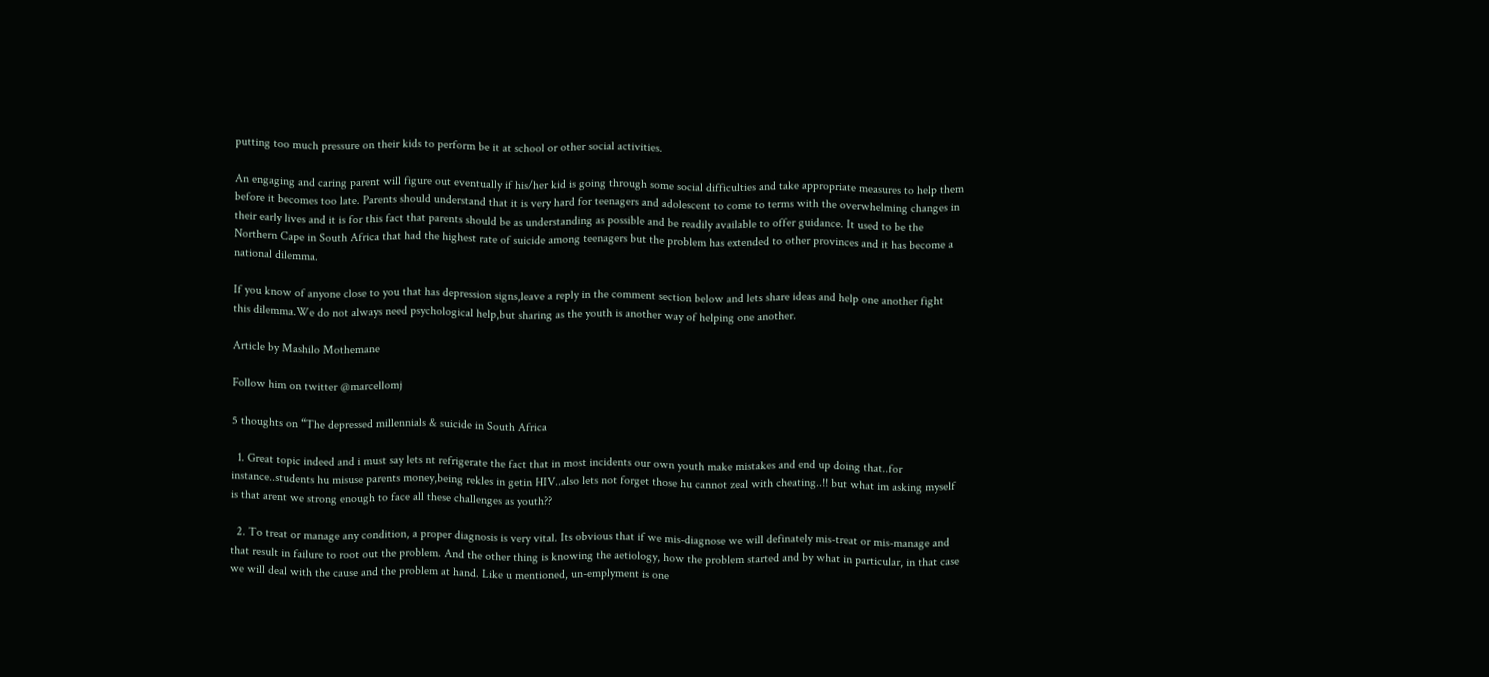putting too much pressure on their kids to perform be it at school or other social activities.

An engaging and caring parent will figure out eventually if his/her kid is going through some social difficulties and take appropriate measures to help them before it becomes too late. Parents should understand that it is very hard for teenagers and adolescent to come to terms with the overwhelming changes in their early lives and it is for this fact that parents should be as understanding as possible and be readily available to offer guidance. It used to be the Northern Cape in South Africa that had the highest rate of suicide among teenagers but the problem has extended to other provinces and it has become a national dilemma.

If you know of anyone close to you that has depression signs,leave a reply in the comment section below and lets share ideas and help one another fight this dilemma.We do not always need psychological help,but sharing as the youth is another way of helping one another.

Article by Mashilo Mothemane

Follow him on twitter @marcellomj

5 thoughts on “The depressed millennials & suicide in South Africa

  1. Great topic indeed and i must say lets nt refrigerate the fact that in most incidents our own youth make mistakes and end up doing that..for instance..students hu misuse parents money,being rekles in getin HIV..also lets not forget those hu cannot zeal with cheating..!! but what im asking myself is that arent we strong enough to face all these challenges as youth??

  2. To treat or manage any condition, a proper diagnosis is very vital. Its obvious that if we mis-diagnose we will definately mis-treat or mis-manage and that result in failure to root out the problem. And the other thing is knowing the aetiology, how the problem started and by what in particular, in that case we will deal with the cause and the problem at hand. Like u mentioned, un-emplyment is one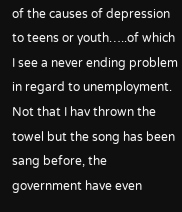of the causes of depression to teens or youth…..of which I see a never ending problem in regard to unemployment. Not that I hav thrown the towel but the song has been sang before, the government have even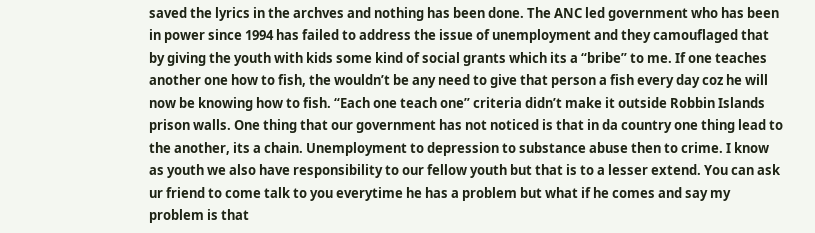saved the lyrics in the archves and nothing has been done. The ANC led government who has been in power since 1994 has failed to address the issue of unemployment and they camouflaged that by giving the youth with kids some kind of social grants which its a “bribe” to me. If one teaches another one how to fish, the wouldn’t be any need to give that person a fish every day coz he will now be knowing how to fish. “Each one teach one” criteria didn’t make it outside Robbin Islands prison walls. One thing that our government has not noticed is that in da country one thing lead to the another, its a chain. Unemployment to depression to substance abuse then to crime. I know as youth we also have responsibility to our fellow youth but that is to a lesser extend. You can ask ur friend to come talk to you everytime he has a problem but what if he comes and say my problem is that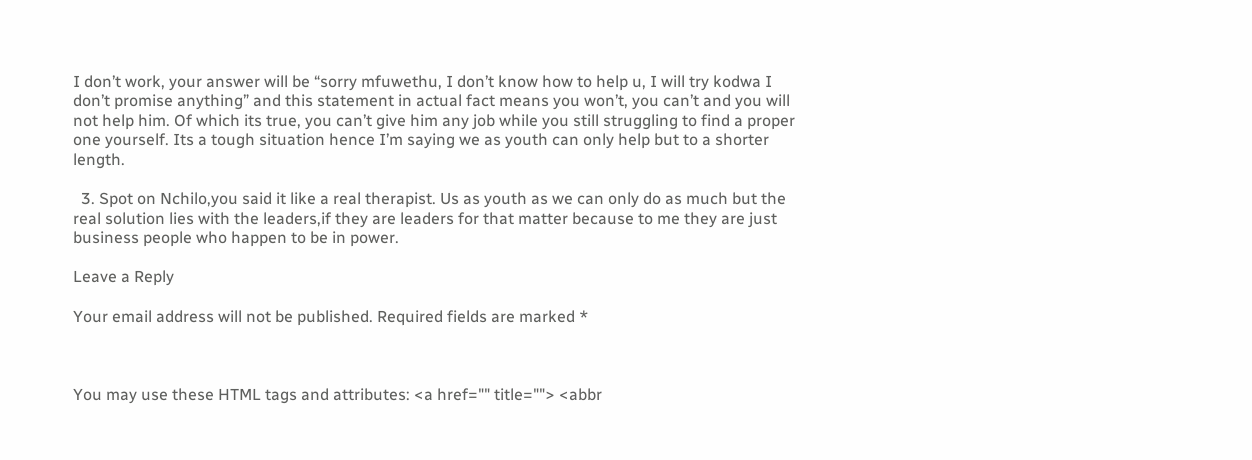I don’t work, your answer will be “sorry mfuwethu, I don’t know how to help u, I will try kodwa I don’t promise anything” and this statement in actual fact means you won’t, you can’t and you will not help him. Of which its true, you can’t give him any job while you still struggling to find a proper one yourself. Its a tough situation hence I’m saying we as youth can only help but to a shorter length.

  3. Spot on Nchilo,you said it like a real therapist. Us as youth as we can only do as much but the real solution lies with the leaders,if they are leaders for that matter because to me they are just business people who happen to be in power.

Leave a Reply

Your email address will not be published. Required fields are marked *



You may use these HTML tags and attributes: <a href="" title=""> <abbr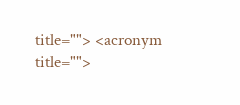title=""> <acronym title="">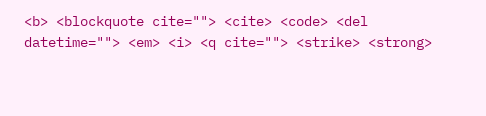<b> <blockquote cite=""> <cite> <code> <del datetime=""> <em> <i> <q cite=""> <strike> <strong>